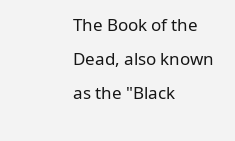The Book of the Dead, also known as the "Black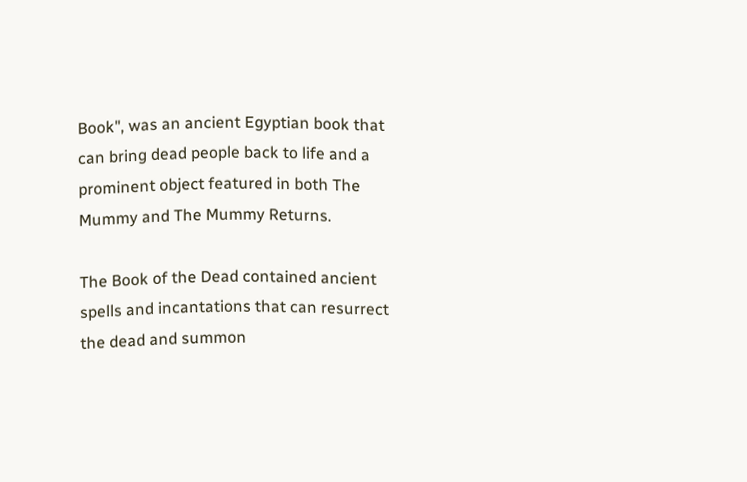Book", was an ancient Egyptian book that can bring dead people back to life and a prominent object featured in both The Mummy and The Mummy Returns.

The Book of the Dead contained ancient spells and incantations that can resurrect the dead and summon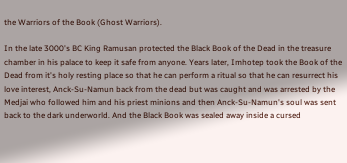the Warriors of the Book (Ghost Warriors).

In the late 3000's BC King Ramusan protected the Black Book of the Dead in the treasure chamber in his palace to keep it safe from anyone. Years later, Imhotep took the Book of the Dead from it's holy resting place so that he can perform a ritual so that he can resurrect his love interest, Anck-Su-Namun back from the dead but was caught and was arrested by the Medjai who followed him and his priest minions and then Anck-Su-Namun's soul was sent back to the dark underworld. And the Black Book was sealed away inside a cursed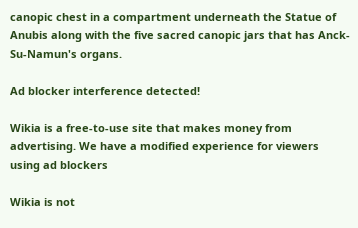canopic chest in a compartment underneath the Statue of Anubis along with the five sacred canopic jars that has Anck-Su-Namun's organs.

Ad blocker interference detected!

Wikia is a free-to-use site that makes money from advertising. We have a modified experience for viewers using ad blockers

Wikia is not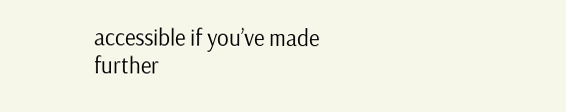accessible if you’ve made further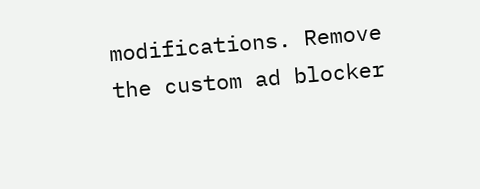modifications. Remove the custom ad blocker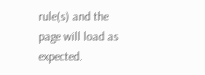rule(s) and the page will load as expected.